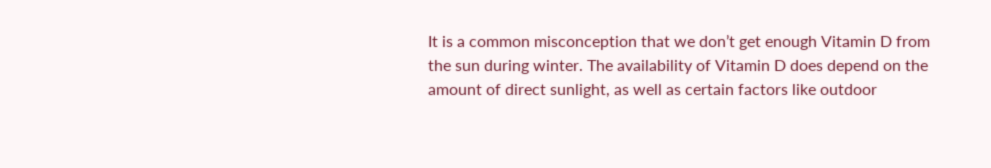It is a common misconception that we don’t get enough Vitamin D from the sun during winter. The availability of Vitamin D does depend on the amount of direct sunlight, as well as certain factors like outdoor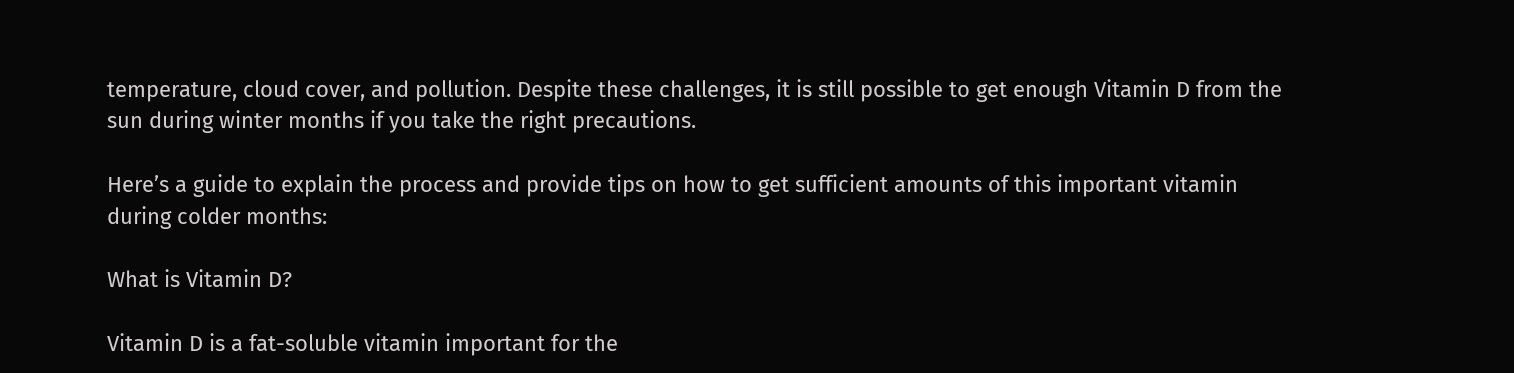temperature, cloud cover, and pollution. Despite these challenges, it is still possible to get enough Vitamin D from the sun during winter months if you take the right precautions.

Here’s a guide to explain the process and provide tips on how to get sufficient amounts of this important vitamin during colder months:

What is Vitamin D?

Vitamin D is a fat-soluble vitamin important for the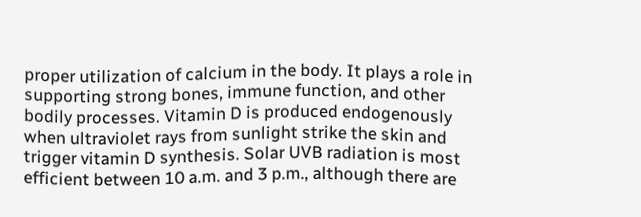proper utilization of calcium in the body. It plays a role in supporting strong bones, immune function, and other bodily processes. Vitamin D is produced endogenously when ultraviolet rays from sunlight strike the skin and trigger vitamin D synthesis. Solar UVB radiation is most efficient between 10 a.m. and 3 p.m., although there are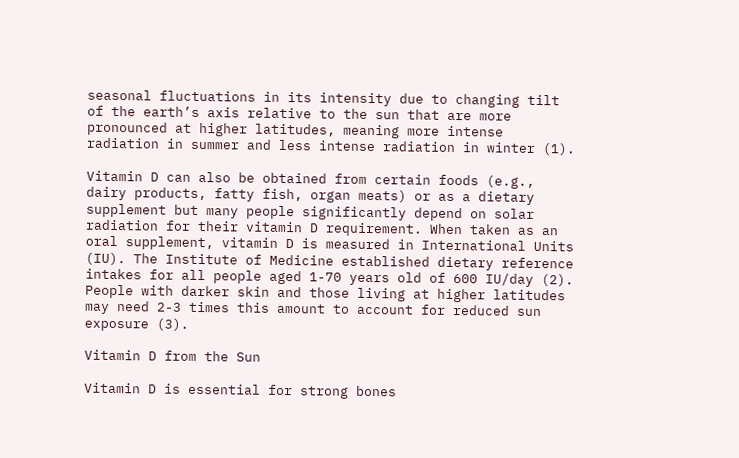seasonal fluctuations in its intensity due to changing tilt of the earth’s axis relative to the sun that are more pronounced at higher latitudes, meaning more intense radiation in summer and less intense radiation in winter (1).

Vitamin D can also be obtained from certain foods (e.g., dairy products, fatty fish, organ meats) or as a dietary supplement but many people significantly depend on solar radiation for their vitamin D requirement. When taken as an oral supplement, vitamin D is measured in International Units (IU). The Institute of Medicine established dietary reference intakes for all people aged 1-70 years old of 600 IU/day (2). People with darker skin and those living at higher latitudes may need 2-3 times this amount to account for reduced sun exposure (3).

Vitamin D from the Sun

Vitamin D is essential for strong bones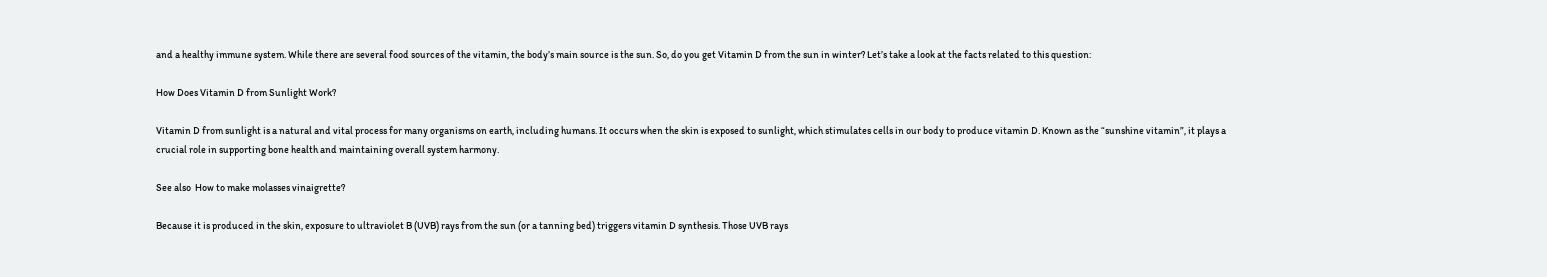and a healthy immune system. While there are several food sources of the vitamin, the body’s main source is the sun. So, do you get Vitamin D from the sun in winter? Let’s take a look at the facts related to this question:

How Does Vitamin D from Sunlight Work?

Vitamin D from sunlight is a natural and vital process for many organisms on earth, including humans. It occurs when the skin is exposed to sunlight, which stimulates cells in our body to produce vitamin D. Known as the “sunshine vitamin”, it plays a crucial role in supporting bone health and maintaining overall system harmony.

See also  How to make molasses vinaigrette?

Because it is produced in the skin, exposure to ultraviolet B (UVB) rays from the sun (or a tanning bed) triggers vitamin D synthesis. Those UVB rays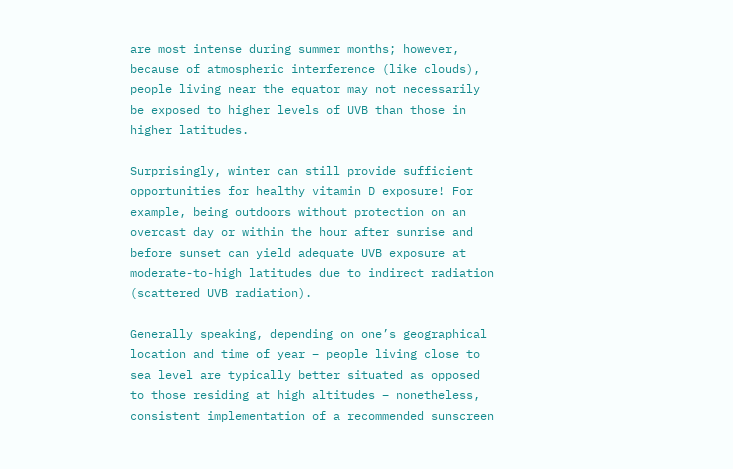are most intense during summer months; however, because of atmospheric interference (like clouds), people living near the equator may not necessarily be exposed to higher levels of UVB than those in higher latitudes.

Surprisingly, winter can still provide sufficient opportunities for healthy vitamin D exposure! For example, being outdoors without protection on an overcast day or within the hour after sunrise and before sunset can yield adequate UVB exposure at moderate-to-high latitudes due to indirect radiation (scattered UVB radiation).

Generally speaking, depending on one’s geographical location and time of year – people living close to sea level are typically better situated as opposed to those residing at high altitudes – nonetheless, consistent implementation of a recommended sunscreen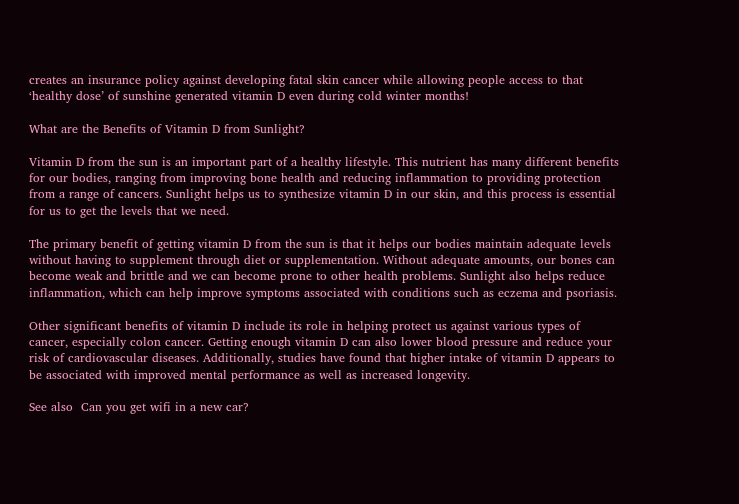creates an insurance policy against developing fatal skin cancer while allowing people access to that ‘healthy dose’ of sunshine generated vitamin D even during cold winter months!

What are the Benefits of Vitamin D from Sunlight?

Vitamin D from the sun is an important part of a healthy lifestyle. This nutrient has many different benefits for our bodies, ranging from improving bone health and reducing inflammation to providing protection from a range of cancers. Sunlight helps us to synthesize vitamin D in our skin, and this process is essential for us to get the levels that we need.

The primary benefit of getting vitamin D from the sun is that it helps our bodies maintain adequate levels without having to supplement through diet or supplementation. Without adequate amounts, our bones can become weak and brittle and we can become prone to other health problems. Sunlight also helps reduce inflammation, which can help improve symptoms associated with conditions such as eczema and psoriasis.

Other significant benefits of vitamin D include its role in helping protect us against various types of cancer, especially colon cancer. Getting enough vitamin D can also lower blood pressure and reduce your risk of cardiovascular diseases. Additionally, studies have found that higher intake of vitamin D appears to be associated with improved mental performance as well as increased longevity.

See also  Can you get wifi in a new car?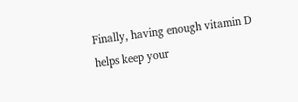Finally, having enough vitamin D helps keep your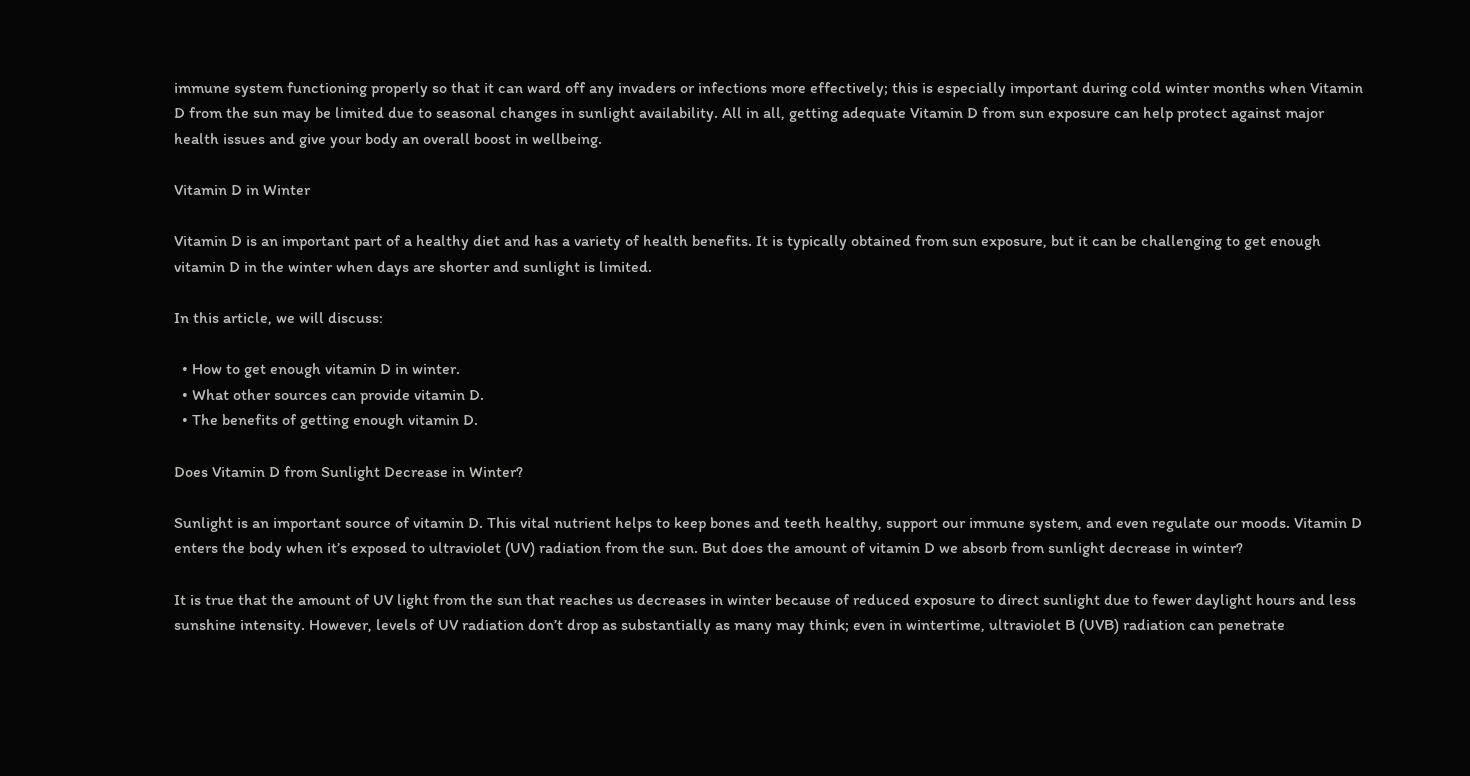immune system functioning properly so that it can ward off any invaders or infections more effectively; this is especially important during cold winter months when Vitamin D from the sun may be limited due to seasonal changes in sunlight availability. All in all, getting adequate Vitamin D from sun exposure can help protect against major health issues and give your body an overall boost in wellbeing.

Vitamin D in Winter

Vitamin D is an important part of a healthy diet and has a variety of health benefits. It is typically obtained from sun exposure, but it can be challenging to get enough vitamin D in the winter when days are shorter and sunlight is limited.

In this article, we will discuss:

  • How to get enough vitamin D in winter.
  • What other sources can provide vitamin D.
  • The benefits of getting enough vitamin D.

Does Vitamin D from Sunlight Decrease in Winter?

Sunlight is an important source of vitamin D. This vital nutrient helps to keep bones and teeth healthy, support our immune system, and even regulate our moods. Vitamin D enters the body when it’s exposed to ultraviolet (UV) radiation from the sun. But does the amount of vitamin D we absorb from sunlight decrease in winter?

It is true that the amount of UV light from the sun that reaches us decreases in winter because of reduced exposure to direct sunlight due to fewer daylight hours and less sunshine intensity. However, levels of UV radiation don’t drop as substantially as many may think; even in wintertime, ultraviolet B (UVB) radiation can penetrate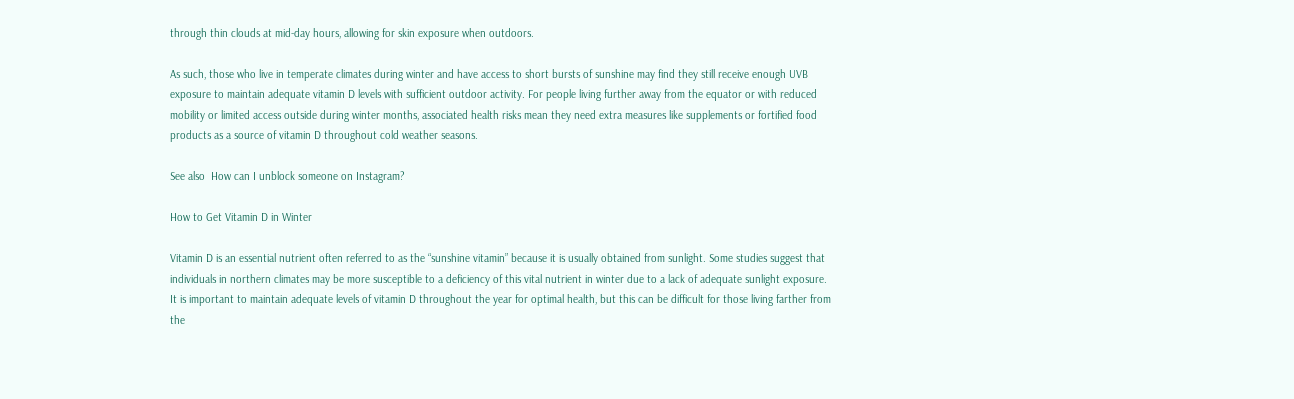through thin clouds at mid-day hours, allowing for skin exposure when outdoors.

As such, those who live in temperate climates during winter and have access to short bursts of sunshine may find they still receive enough UVB exposure to maintain adequate vitamin D levels with sufficient outdoor activity. For people living further away from the equator or with reduced mobility or limited access outside during winter months, associated health risks mean they need extra measures like supplements or fortified food products as a source of vitamin D throughout cold weather seasons.

See also  How can I unblock someone on Instagram?

How to Get Vitamin D in Winter

Vitamin D is an essential nutrient often referred to as the “sunshine vitamin” because it is usually obtained from sunlight. Some studies suggest that individuals in northern climates may be more susceptible to a deficiency of this vital nutrient in winter due to a lack of adequate sunlight exposure. It is important to maintain adequate levels of vitamin D throughout the year for optimal health, but this can be difficult for those living farther from the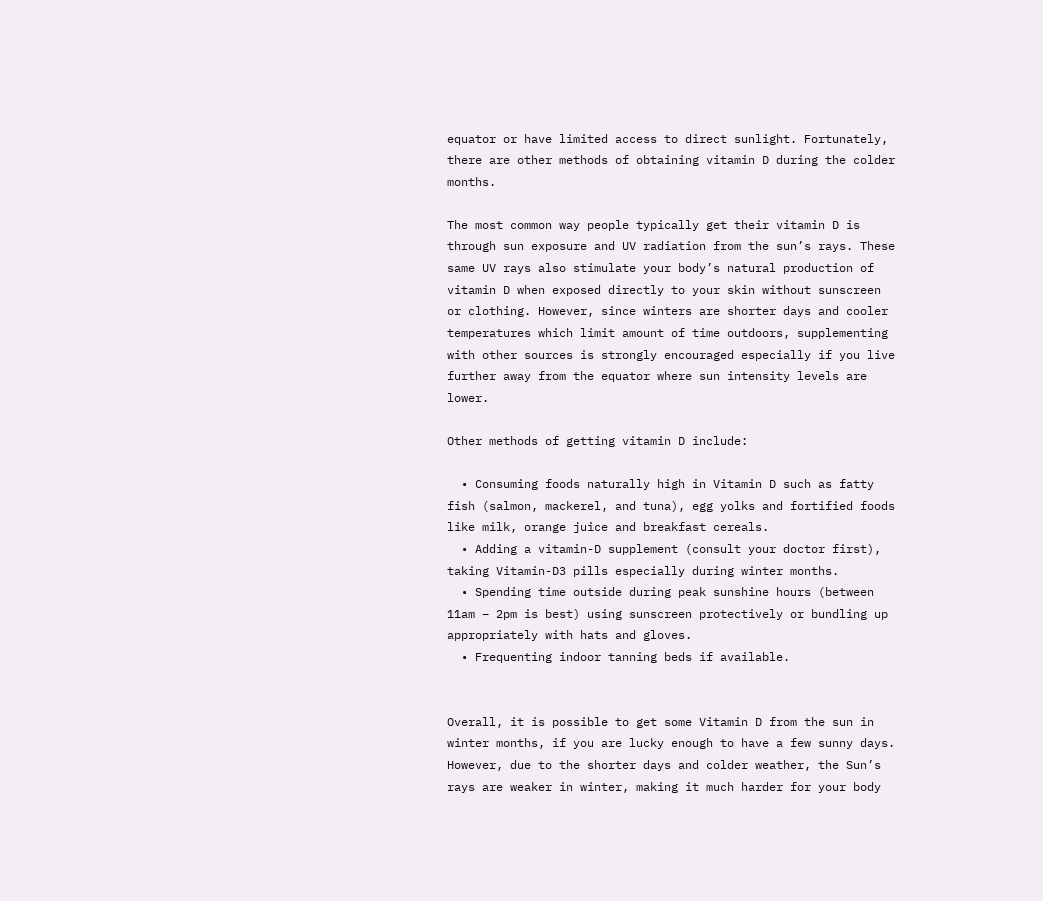equator or have limited access to direct sunlight. Fortunately, there are other methods of obtaining vitamin D during the colder months.

The most common way people typically get their vitamin D is through sun exposure and UV radiation from the sun’s rays. These same UV rays also stimulate your body’s natural production of vitamin D when exposed directly to your skin without sunscreen or clothing. However, since winters are shorter days and cooler temperatures which limit amount of time outdoors, supplementing with other sources is strongly encouraged especially if you live further away from the equator where sun intensity levels are lower.

Other methods of getting vitamin D include:

  • Consuming foods naturally high in Vitamin D such as fatty fish (salmon, mackerel, and tuna), egg yolks and fortified foods like milk, orange juice and breakfast cereals.
  • Adding a vitamin-D supplement (consult your doctor first), taking Vitamin-D3 pills especially during winter months.
  • Spending time outside during peak sunshine hours (between 11am – 2pm is best) using sunscreen protectively or bundling up appropriately with hats and gloves.
  • Frequenting indoor tanning beds if available.


Overall, it is possible to get some Vitamin D from the sun in winter months, if you are lucky enough to have a few sunny days. However, due to the shorter days and colder weather, the Sun’s rays are weaker in winter, making it much harder for your body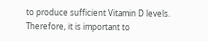to produce sufficient Vitamin D levels. Therefore, it is important to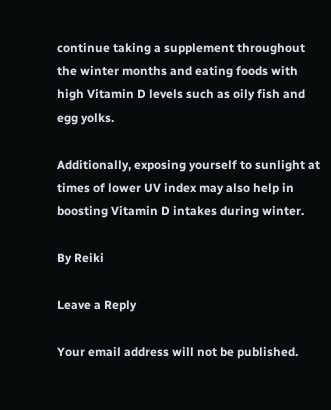continue taking a supplement throughout the winter months and eating foods with high Vitamin D levels such as oily fish and egg yolks.

Additionally, exposing yourself to sunlight at times of lower UV index may also help in boosting Vitamin D intakes during winter.

By Reiki

Leave a Reply

Your email address will not be published.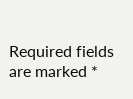Required fields are marked *